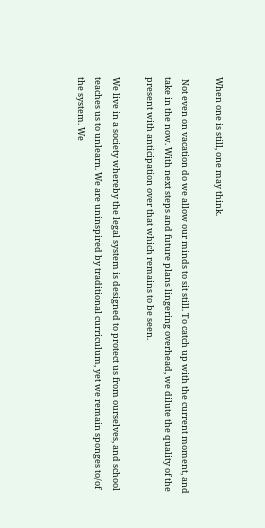When one is still, one may think.

 Not even on vacation do we allow our minds to sit still. To catch up with the current moment, and take in the now. With next steps and future plans lingering overhead, we dilute the quality of the present with anticipation over that which remains to be seen.

We live in a society whereby the legal system is designed to protect us from ourselves, and school teaches us to unlearn. We are uninspired by traditional curriculum, yet we remain sponges to/of the system. We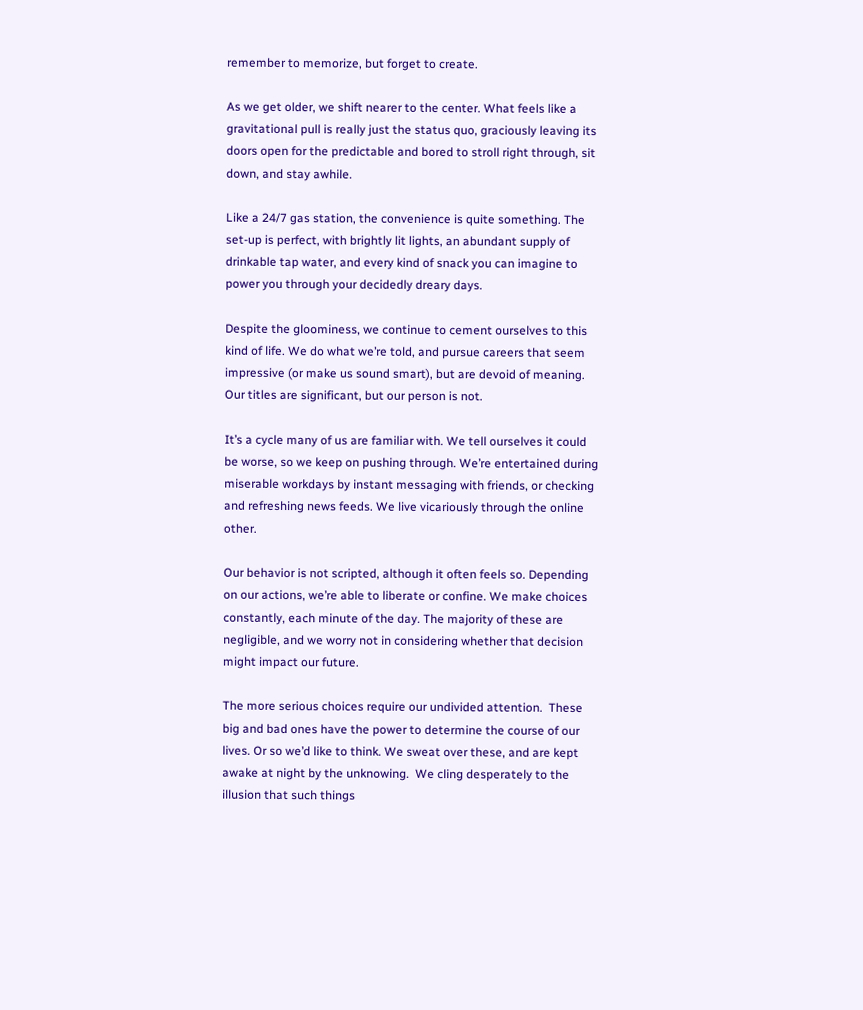remember to memorize, but forget to create.

As we get older, we shift nearer to the center. What feels like a gravitational pull is really just the status quo, graciously leaving its doors open for the predictable and bored to stroll right through, sit down, and stay awhile.

Like a 24/7 gas station, the convenience is quite something. The set-up is perfect, with brightly lit lights, an abundant supply of drinkable tap water, and every kind of snack you can imagine to power you through your decidedly dreary days.

Despite the gloominess, we continue to cement ourselves to this kind of life. We do what we’re told, and pursue careers that seem impressive (or make us sound smart), but are devoid of meaning. Our titles are significant, but our person is not.

It’s a cycle many of us are familiar with. We tell ourselves it could be worse, so we keep on pushing through. We’re entertained during miserable workdays by instant messaging with friends, or checking and refreshing news feeds. We live vicariously through the online other.

Our behavior is not scripted, although it often feels so. Depending on our actions, we’re able to liberate or confine. We make choices constantly, each minute of the day. The majority of these are negligible, and we worry not in considering whether that decision might impact our future.

The more serious choices require our undivided attention.  These big and bad ones have the power to determine the course of our lives. Or so we’d like to think. We sweat over these, and are kept awake at night by the unknowing.  We cling desperately to the illusion that such things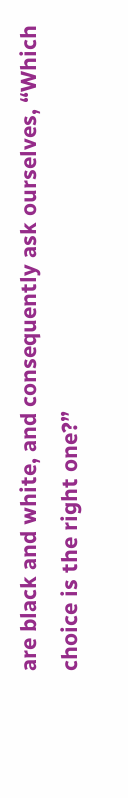are black and white, and consequently ask ourselves, “Which choice is the right one?”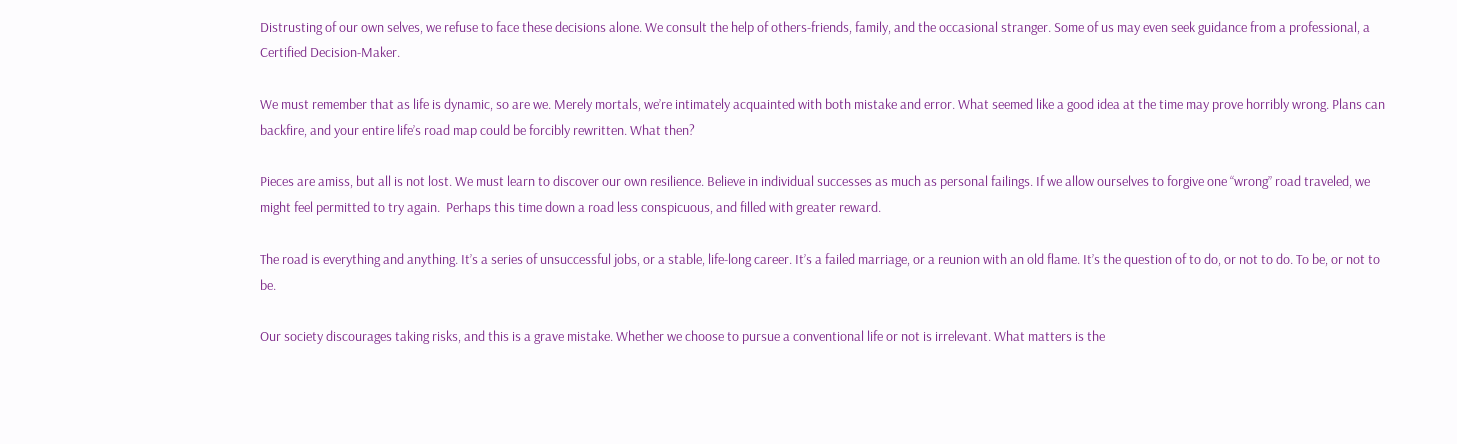Distrusting of our own selves, we refuse to face these decisions alone. We consult the help of others-friends, family, and the occasional stranger. Some of us may even seek guidance from a professional, a Certified Decision-Maker.

We must remember that as life is dynamic, so are we. Merely mortals, we’re intimately acquainted with both mistake and error. What seemed like a good idea at the time may prove horribly wrong. Plans can backfire, and your entire life’s road map could be forcibly rewritten. What then?

Pieces are amiss, but all is not lost. We must learn to discover our own resilience. Believe in individual successes as much as personal failings. If we allow ourselves to forgive one “wrong” road traveled, we might feel permitted to try again.  Perhaps this time down a road less conspicuous, and filled with greater reward.

The road is everything and anything. It’s a series of unsuccessful jobs, or a stable, life-long career. It’s a failed marriage, or a reunion with an old flame. It’s the question of to do, or not to do. To be, or not to be.

Our society discourages taking risks, and this is a grave mistake. Whether we choose to pursue a conventional life or not is irrelevant. What matters is the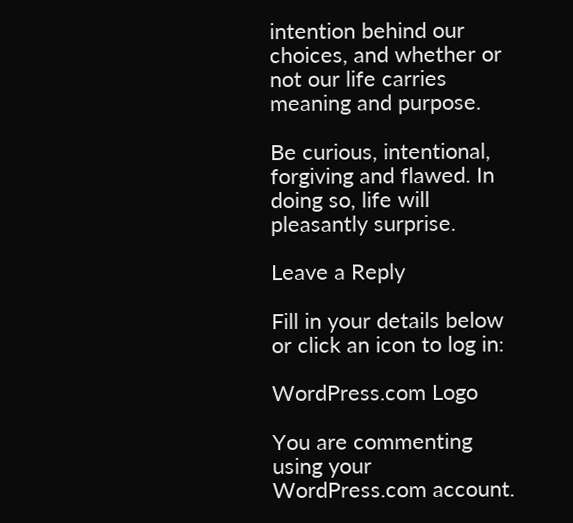intention behind our choices, and whether or not our life carries meaning and purpose.

Be curious, intentional, forgiving and flawed. In doing so, life will pleasantly surprise.

Leave a Reply

Fill in your details below or click an icon to log in:

WordPress.com Logo

You are commenting using your WordPress.com account.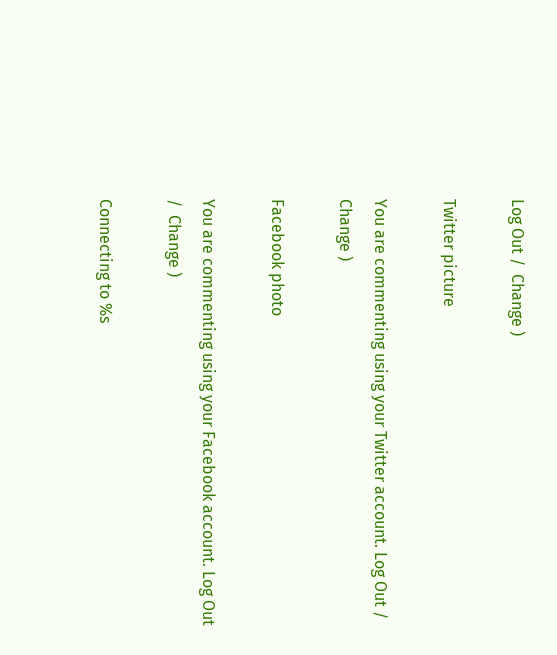Log Out /  Change )

Twitter picture

You are commenting using your Twitter account. Log Out /  Change )

Facebook photo

You are commenting using your Facebook account. Log Out /  Change )

Connecting to %s